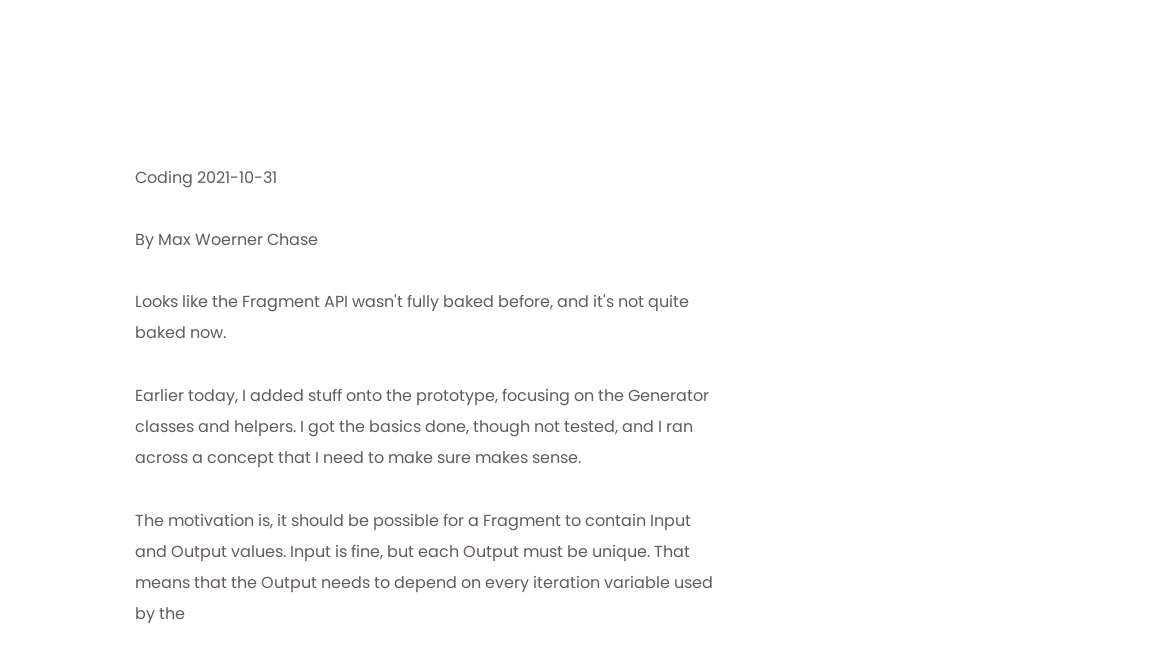Coding 2021-10-31

By Max Woerner Chase

Looks like the Fragment API wasn't fully baked before, and it's not quite baked now.

Earlier today, I added stuff onto the prototype, focusing on the Generator classes and helpers. I got the basics done, though not tested, and I ran across a concept that I need to make sure makes sense.

The motivation is, it should be possible for a Fragment to contain Input and Output values. Input is fine, but each Output must be unique. That means that the Output needs to depend on every iteration variable used by the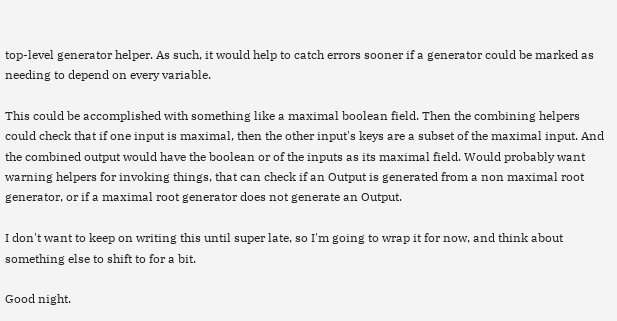top-level generator helper. As such, it would help to catch errors sooner if a generator could be marked as needing to depend on every variable.

This could be accomplished with something like a maximal boolean field. Then the combining helpers could check that if one input is maximal, then the other input's keys are a subset of the maximal input. And the combined output would have the boolean or of the inputs as its maximal field. Would probably want warning helpers for invoking things, that can check if an Output is generated from a non maximal root generator, or if a maximal root generator does not generate an Output.

I don't want to keep on writing this until super late, so I'm going to wrap it for now, and think about something else to shift to for a bit.

Good night.